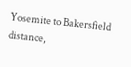Yosemite to Bakersfield distance,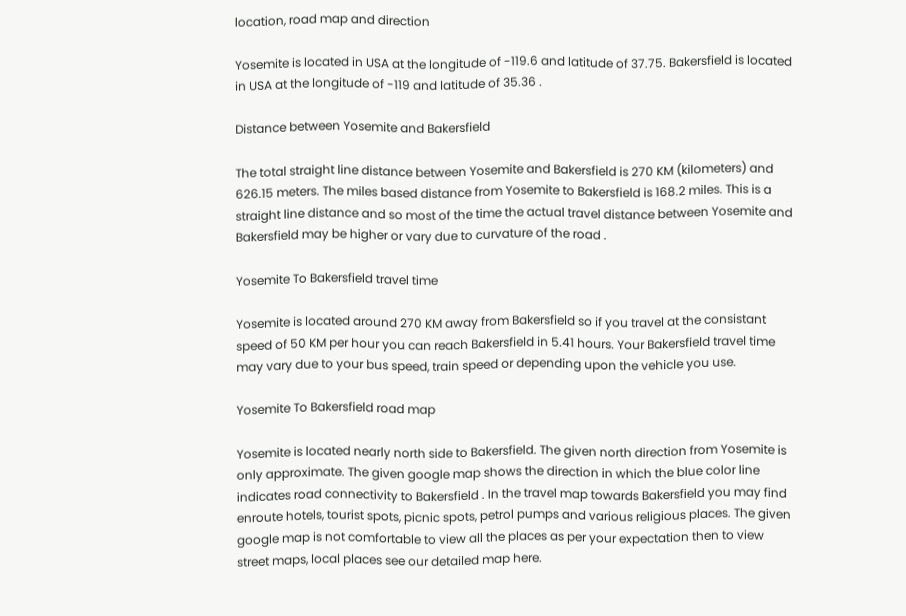location, road map and direction

Yosemite is located in USA at the longitude of -119.6 and latitude of 37.75. Bakersfield is located in USA at the longitude of -119 and latitude of 35.36 .

Distance between Yosemite and Bakersfield

The total straight line distance between Yosemite and Bakersfield is 270 KM (kilometers) and 626.15 meters. The miles based distance from Yosemite to Bakersfield is 168.2 miles. This is a straight line distance and so most of the time the actual travel distance between Yosemite and Bakersfield may be higher or vary due to curvature of the road .

Yosemite To Bakersfield travel time

Yosemite is located around 270 KM away from Bakersfield so if you travel at the consistant speed of 50 KM per hour you can reach Bakersfield in 5.41 hours. Your Bakersfield travel time may vary due to your bus speed, train speed or depending upon the vehicle you use.

Yosemite To Bakersfield road map

Yosemite is located nearly north side to Bakersfield. The given north direction from Yosemite is only approximate. The given google map shows the direction in which the blue color line indicates road connectivity to Bakersfield . In the travel map towards Bakersfield you may find enroute hotels, tourist spots, picnic spots, petrol pumps and various religious places. The given google map is not comfortable to view all the places as per your expectation then to view street maps, local places see our detailed map here.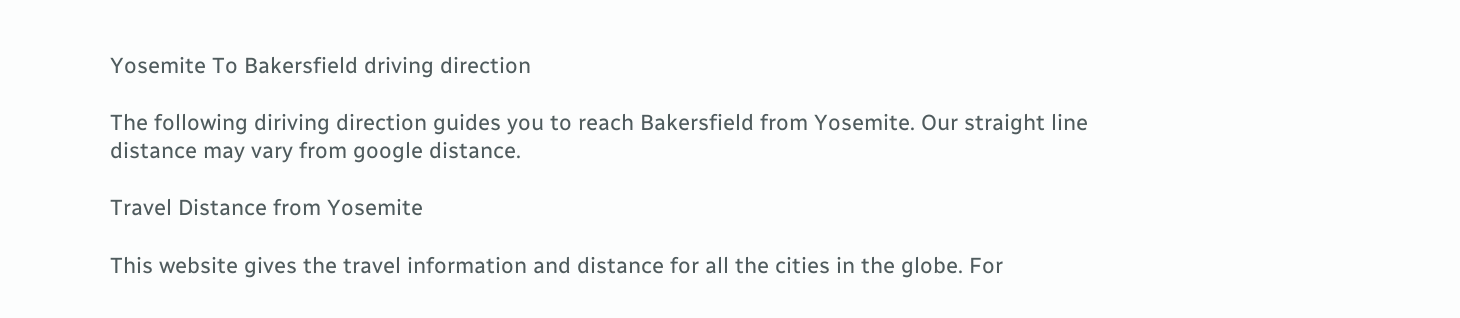Yosemite To Bakersfield driving direction

The following diriving direction guides you to reach Bakersfield from Yosemite. Our straight line distance may vary from google distance.

Travel Distance from Yosemite

This website gives the travel information and distance for all the cities in the globe. For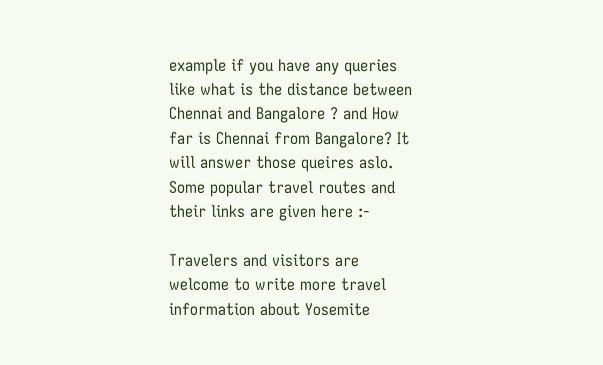example if you have any queries like what is the distance between Chennai and Bangalore ? and How far is Chennai from Bangalore? It will answer those queires aslo. Some popular travel routes and their links are given here :-

Travelers and visitors are welcome to write more travel information about Yosemite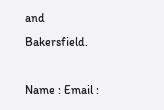and Bakersfield.

Name : Email :